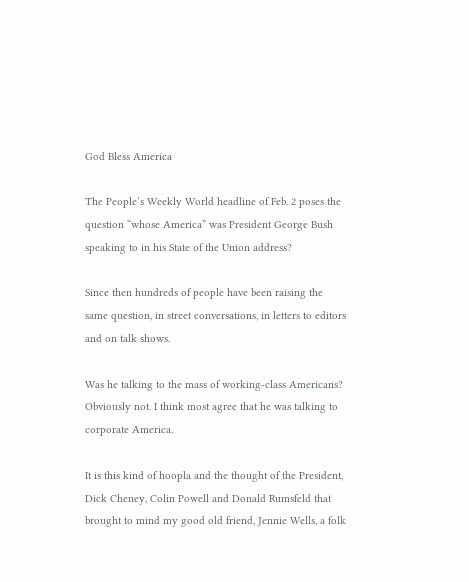God Bless America

The People’s Weekly World headline of Feb. 2 poses the question “whose America” was President George Bush speaking to in his State of the Union address?

Since then hundreds of people have been raising the same question, in street conversations, in letters to editors and on talk shows.

Was he talking to the mass of working-class Americans? Obviously not. I think most agree that he was talking to corporate America.

It is this kind of hoopla and the thought of the President, Dick Cheney, Colin Powell and Donald Rumsfeld that brought to mind my good old friend, Jennie Wells, a folk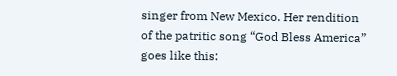singer from New Mexico. Her rendition of the patritic song “God Bless America” goes like this: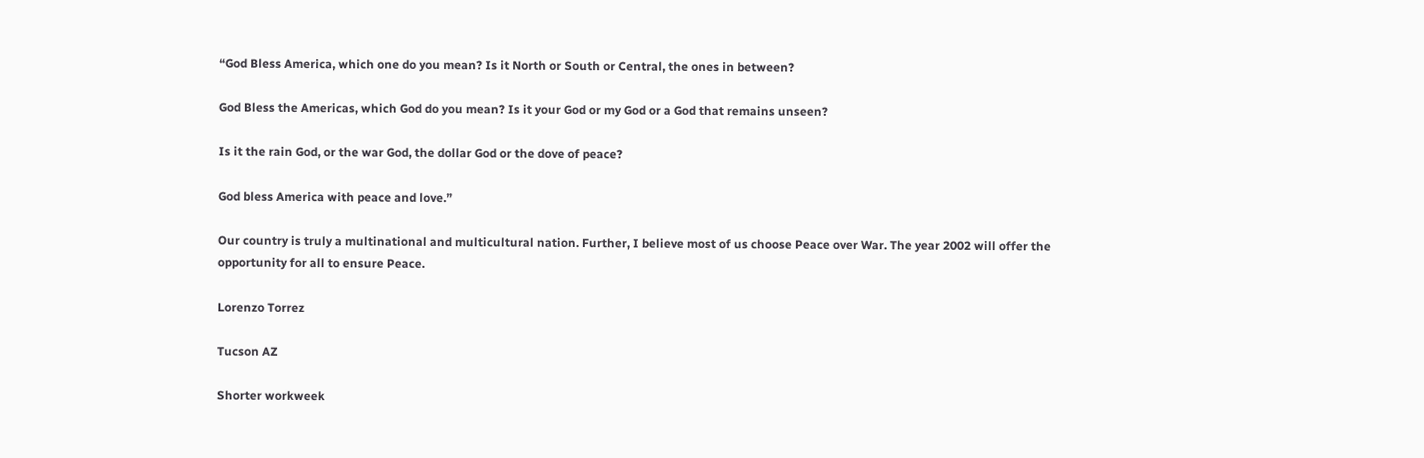“God Bless America, which one do you mean? Is it North or South or Central, the ones in between?

God Bless the Americas, which God do you mean? Is it your God or my God or a God that remains unseen?

Is it the rain God, or the war God, the dollar God or the dove of peace?

God bless America with peace and love.”

Our country is truly a multinational and multicultural nation. Further, I believe most of us choose Peace over War. The year 2002 will offer the opportunity for all to ensure Peace.

Lorenzo Torrez

Tucson AZ

Shorter workweek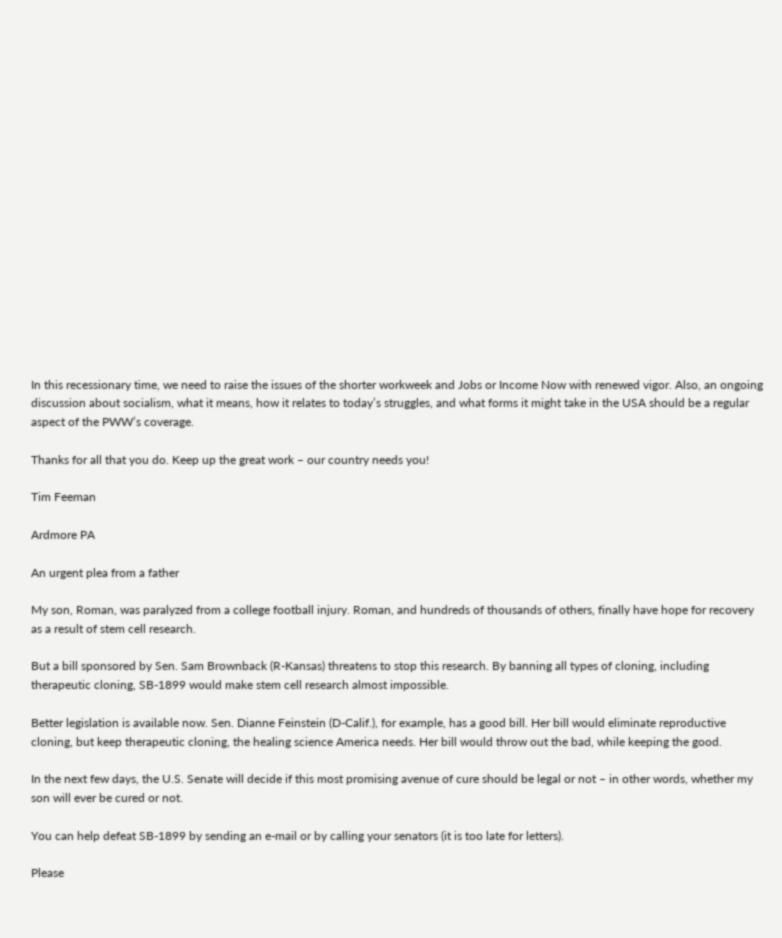In this recessionary time, we need to raise the issues of the shorter workweek and Jobs or Income Now with renewed vigor. Also, an ongoing discussion about socialism, what it means, how it relates to today’s struggles, and what forms it might take in the USA should be a regular aspect of the PWW’s coverage.

Thanks for all that you do. Keep up the great work – our country needs you!

Tim Feeman

Ardmore PA

An urgent plea from a father

My son, Roman, was paralyzed from a college football injury. Roman, and hundreds of thousands of others, finally have hope for recovery as a result of stem cell research.

But a bill sponsored by Sen. Sam Brownback (R-Kansas) threatens to stop this research. By banning all types of cloning, including therapeutic cloning, SB-1899 would make stem cell research almost impossible.

Better legislation is available now. Sen. Dianne Feinstein (D-Calif.), for example, has a good bill. Her bill would eliminate reproductive cloning, but keep therapeutic cloning, the healing science America needs. Her bill would throw out the bad, while keeping the good.

In the next few days, the U.S. Senate will decide if this most promising avenue of cure should be legal or not – in other words, whether my son will ever be cured or not.

You can help defeat SB-1899 by sending an e-mail or by calling your senators (it is too late for letters).

Please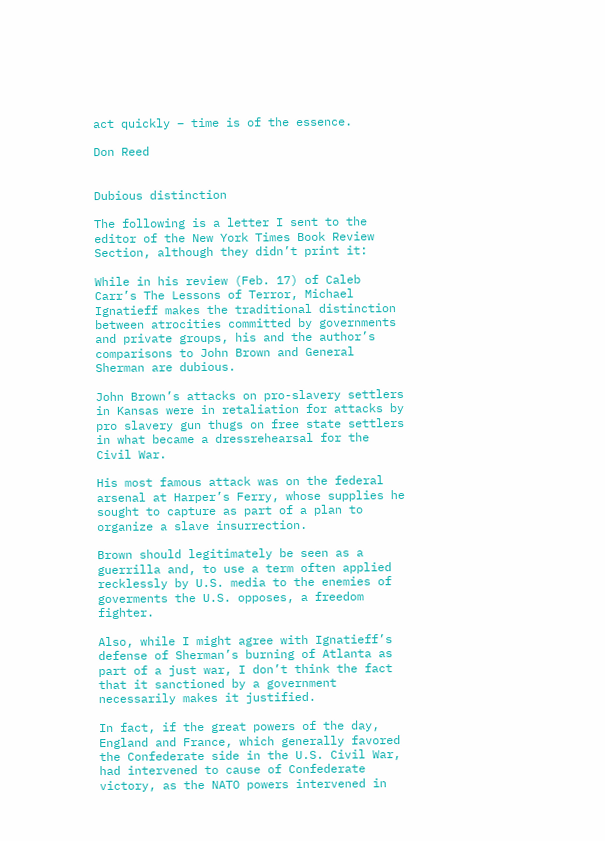act quickly – time is of the essence.

Don Reed


Dubious distinction

The following is a letter I sent to the editor of the New York Times Book Review Section, although they didn’t print it:

While in his review (Feb. 17) of Caleb Carr’s The Lessons of Terror, Michael Ignatieff makes the traditional distinction between atrocities committed by governments and private groups, his and the author’s comparisons to John Brown and General Sherman are dubious.

John Brown’s attacks on pro-slavery settlers in Kansas were in retaliation for attacks by pro slavery gun thugs on free state settlers in what became a dressrehearsal for the Civil War.

His most famous attack was on the federal arsenal at Harper’s Ferry, whose supplies he sought to capture as part of a plan to organize a slave insurrection.

Brown should legitimately be seen as a guerrilla and, to use a term often applied recklessly by U.S. media to the enemies of goverments the U.S. opposes, a freedom fighter.

Also, while I might agree with Ignatieff’s defense of Sherman’s burning of Atlanta as part of a just war, I don’t think the fact that it sanctioned by a government necessarily makes it justified.

In fact, if the great powers of the day, England and France, which generally favored the Confederate side in the U.S. Civil War, had intervened to cause of Confederate victory, as the NATO powers intervened in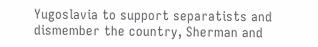Yugoslavia to support separatists and dismember the country, Sherman and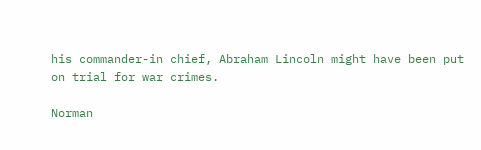his commander-in chief, Abraham Lincoln might have been put on trial for war crimes.

Norman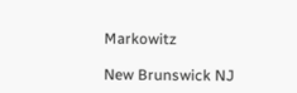Markowitz

New Brunswick NJ